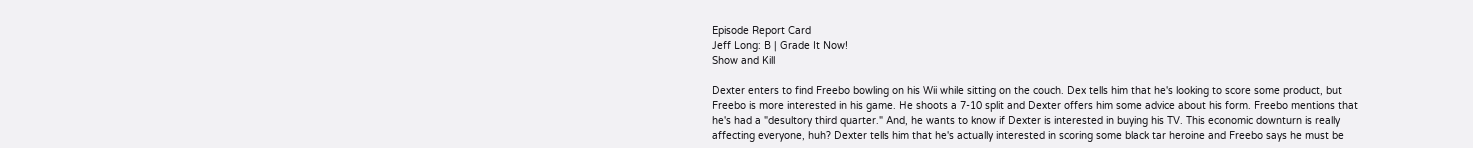Episode Report Card
Jeff Long: B | Grade It Now!
Show and Kill

Dexter enters to find Freebo bowling on his Wii while sitting on the couch. Dex tells him that he's looking to score some product, but Freebo is more interested in his game. He shoots a 7-10 split and Dexter offers him some advice about his form. Freebo mentions that he's had a "desultory third quarter." And, he wants to know if Dexter is interested in buying his TV. This economic downturn is really affecting everyone, huh? Dexter tells him that he's actually interested in scoring some black tar heroine and Freebo says he must be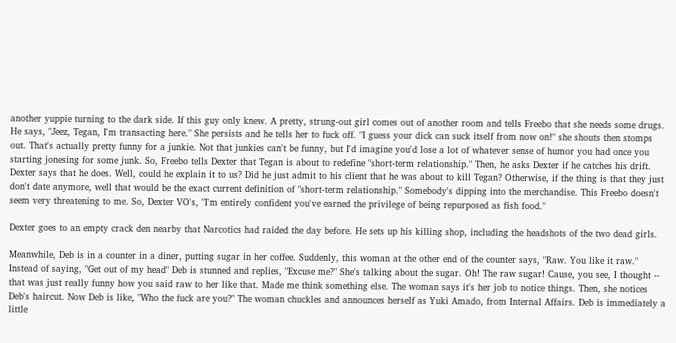another yuppie turning to the dark side. If this guy only knew. A pretty, strung-out girl comes out of another room and tells Freebo that she needs some drugs. He says, "Jeez, Tegan, I'm transacting here." She persists and he tells her to fuck off. "I guess your dick can suck itself from now on!" she shouts then stomps out. That's actually pretty funny for a junkie. Not that junkies can't be funny, but I'd imagine you'd lose a lot of whatever sense of humor you had once you starting jonesing for some junk. So, Freebo tells Dexter that Tegan is about to redefine "short-term relationship." Then, he asks Dexter if he catches his drift. Dexter says that he does. Well, could he explain it to us? Did he just admit to his client that he was about to kill Tegan? Otherwise, if the thing is that they just don't date anymore, well that would be the exact current definition of "short-term relationship." Somebody's dipping into the merchandise. This Freebo doesn't seem very threatening to me. So, Dexter VO's, "I'm entirely confident you've earned the privilege of being repurposed as fish food."

Dexter goes to an empty crack den nearby that Narcotics had raided the day before. He sets up his killing shop, including the headshots of the two dead girls.

Meanwhile, Deb is in a counter in a diner, putting sugar in her coffee. Suddenly, this woman at the other end of the counter says, "Raw. You like it raw." Instead of saying, "Get out of my head" Deb is stunned and replies, "Excuse me?" She's talking about the sugar. Oh! The raw sugar! Cause, you see, I thought -- that was just really funny how you said raw to her like that. Made me think something else. The woman says it's her job to notice things. Then, she notices Deb's haircut. Now Deb is like, "Who the fuck are you?" The woman chuckles and announces herself as Yuki Amado, from Internal Affairs. Deb is immediately a little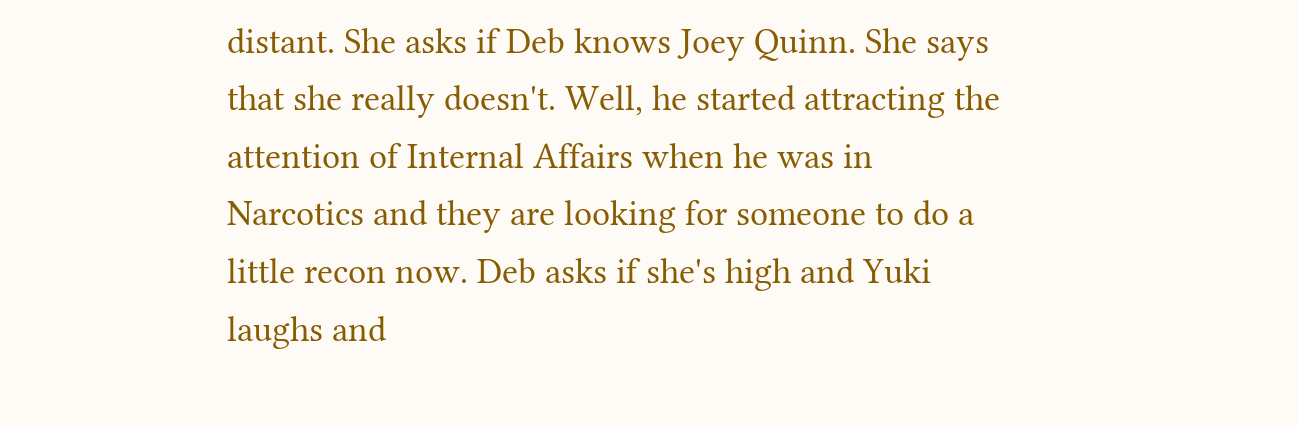distant. She asks if Deb knows Joey Quinn. She says that she really doesn't. Well, he started attracting the attention of Internal Affairs when he was in Narcotics and they are looking for someone to do a little recon now. Deb asks if she's high and Yuki laughs and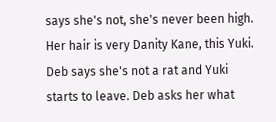says she's not, she's never been high. Her hair is very Danity Kane, this Yuki. Deb says she's not a rat and Yuki starts to leave. Deb asks her what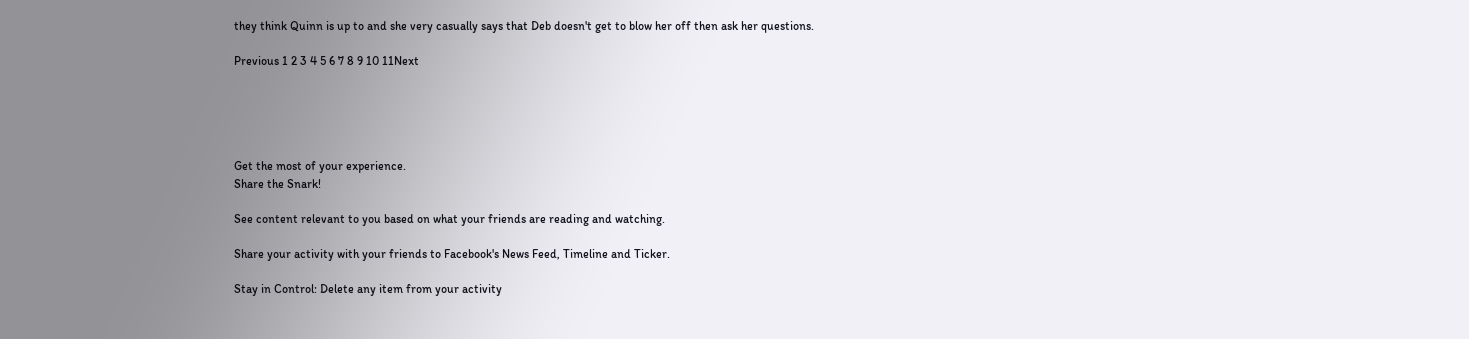they think Quinn is up to and she very casually says that Deb doesn't get to blow her off then ask her questions.

Previous 1 2 3 4 5 6 7 8 9 10 11Next





Get the most of your experience.
Share the Snark!

See content relevant to you based on what your friends are reading and watching.

Share your activity with your friends to Facebook's News Feed, Timeline and Ticker.

Stay in Control: Delete any item from your activity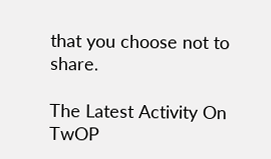that you choose not to share.

The Latest Activity On TwOP